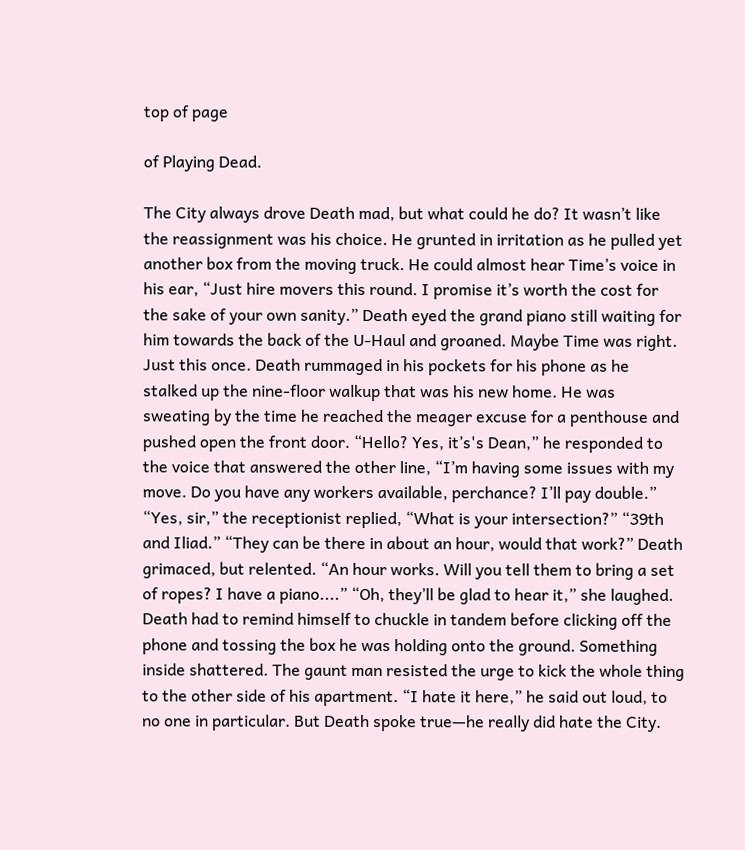top of page

of Playing Dead.

The City always drove Death mad, but what could he do? It wasn’t like the reassignment was his choice. He grunted in irritation as he pulled yet another box from the moving truck. He could almost hear Time’s voice in his ear, “Just hire movers this round. I promise it’s worth the cost for the sake of your own sanity.” Death eyed the grand piano still waiting for him towards the back of the U-Haul and groaned. Maybe Time was right. Just this once. Death rummaged in his pockets for his phone as he stalked up the nine-floor walkup that was his new home. He was sweating by the time he reached the meager excuse for a penthouse and pushed open the front door. “Hello? Yes, it’s's Dean,” he responded to the voice that answered the other line, “I’m having some issues with my move. Do you have any workers available, perchance? I’ll pay double.” “Yes, sir,” the receptionist replied, “What is your intersection?” “39th and Iliad.” “They can be there in about an hour, would that work?” Death grimaced, but relented. “An hour works. Will you tell them to bring a set of ropes? I have a piano....” “Oh, they’ll be glad to hear it,” she laughed. Death had to remind himself to chuckle in tandem before clicking off the phone and tossing the box he was holding onto the ground. Something inside shattered. The gaunt man resisted the urge to kick the whole thing to the other side of his apartment. “I hate it here,” he said out loud, to no one in particular. But Death spoke true—he really did hate the City.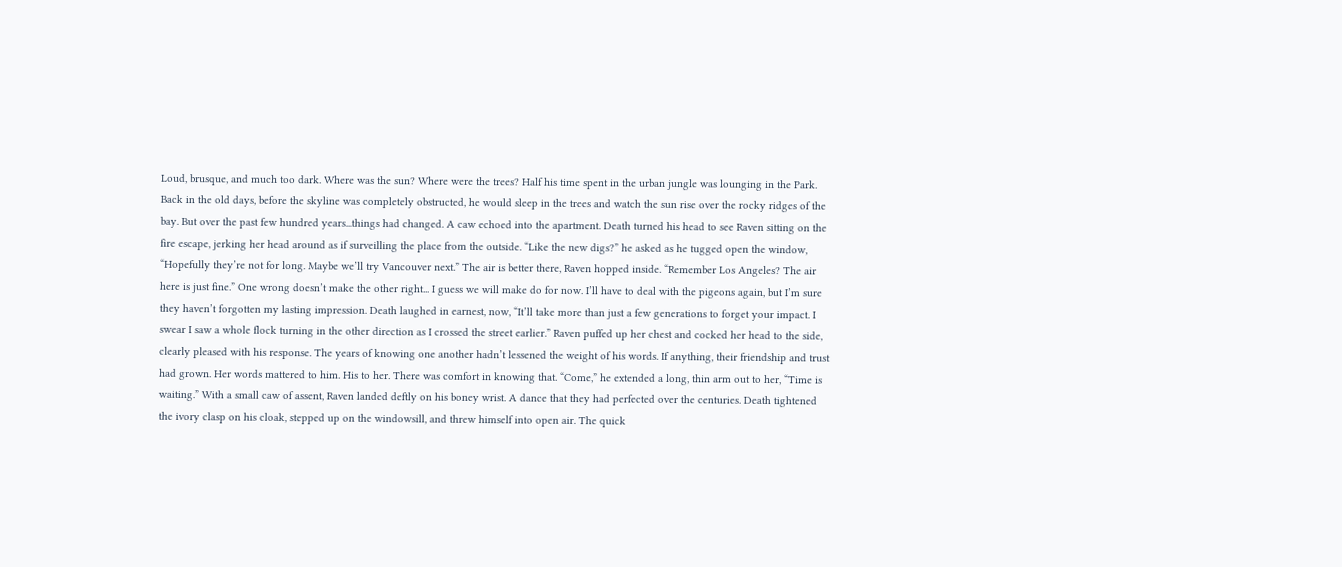Loud, brusque, and much too dark. Where was the sun? Where were the trees? Half his time spent in the urban jungle was lounging in the Park. Back in the old days, before the skyline was completely obstructed, he would sleep in the trees and watch the sun rise over the rocky ridges of the bay. But over the past few hundred years...things had changed. A caw echoed into the apartment. Death turned his head to see Raven sitting on the fire escape, jerking her head around as if surveilling the place from the outside. “Like the new digs?” he asked as he tugged open the window, “Hopefully they’re not for long. Maybe we’ll try Vancouver next.” The air is better there, Raven hopped inside. “Remember Los Angeles? The air here is just fine.” One wrong doesn’t make the other right... I guess we will make do for now. I’ll have to deal with the pigeons again, but I’m sure they haven’t forgotten my lasting impression. Death laughed in earnest, now, “It’ll take more than just a few generations to forget your impact. I swear I saw a whole flock turning in the other direction as I crossed the street earlier.” Raven puffed up her chest and cocked her head to the side, clearly pleased with his response. The years of knowing one another hadn’t lessened the weight of his words. If anything, their friendship and trust had grown. Her words mattered to him. His to her. There was comfort in knowing that. “Come,” he extended a long, thin arm out to her, “Time is waiting.” With a small caw of assent, Raven landed deftly on his boney wrist. A dance that they had perfected over the centuries. Death tightened the ivory clasp on his cloak, stepped up on the windowsill, and threw himself into open air. The quick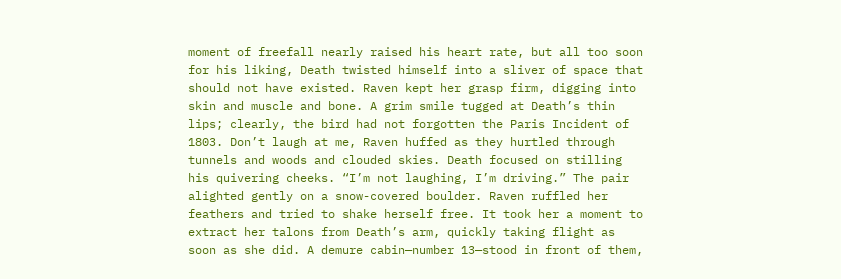moment of freefall nearly raised his heart rate, but all too soon for his liking, Death twisted himself into a sliver of space that should not have existed. Raven kept her grasp firm, digging into skin and muscle and bone. A grim smile tugged at Death’s thin lips; clearly, the bird had not forgotten the Paris Incident of 1803. Don’t laugh at me, Raven huffed as they hurtled through tunnels and woods and clouded skies. Death focused on stilling his quivering cheeks. “I’m not laughing, I’m driving.” The pair alighted gently on a snow-covered boulder. Raven ruffled her feathers and tried to shake herself free. It took her a moment to extract her talons from Death’s arm, quickly taking flight as soon as she did. A demure cabin—number 13—stood in front of them,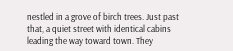nestled in a grove of birch trees. Just past that, a quiet street with identical cabins leading the way toward town. They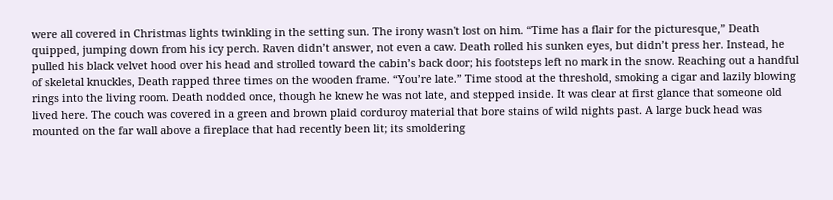were all covered in Christmas lights twinkling in the setting sun. The irony wasn't lost on him. “Time has a flair for the picturesque,” Death quipped, jumping down from his icy perch. Raven didn’t answer, not even a caw. Death rolled his sunken eyes, but didn’t press her. Instead, he pulled his black velvet hood over his head and strolled toward the cabin’s back door; his footsteps left no mark in the snow. Reaching out a handful of skeletal knuckles, Death rapped three times on the wooden frame. “You’re late.” Time stood at the threshold, smoking a cigar and lazily blowing rings into the living room. Death nodded once, though he knew he was not late, and stepped inside. It was clear at first glance that someone old lived here. The couch was covered in a green and brown plaid corduroy material that bore stains of wild nights past. A large buck head was mounted on the far wall above a fireplace that had recently been lit; its smoldering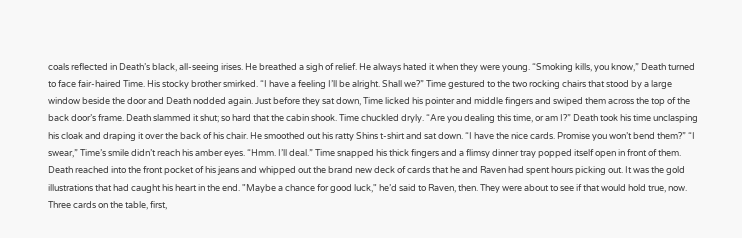coals reflected in Death’s black, all-seeing irises. He breathed a sigh of relief. He always hated it when they were young. “Smoking kills, you know,” Death turned to face fair-haired Time. His stocky brother smirked. “I have a feeling I’ll be alright. Shall we?” Time gestured to the two rocking chairs that stood by a large window beside the door and Death nodded again. Just before they sat down, Time licked his pointer and middle fingers and swiped them across the top of the back door’s frame. Death slammed it shut; so hard that the cabin shook. Time chuckled dryly. “Are you dealing this time, or am I?” Death took his time unclasping his cloak and draping it over the back of his chair. He smoothed out his ratty Shins t-shirt and sat down. “I have the nice cards. Promise you won’t bend them?” “I swear,” Time’s smile didn’t reach his amber eyes. “Hmm. I’ll deal.” Time snapped his thick fingers and a flimsy dinner tray popped itself open in front of them. Death reached into the front pocket of his jeans and whipped out the brand new deck of cards that he and Raven had spent hours picking out. It was the gold illustrations that had caught his heart in the end. "Maybe a chance for good luck," he’d said to Raven, then. They were about to see if that would hold true, now. Three cards on the table, first,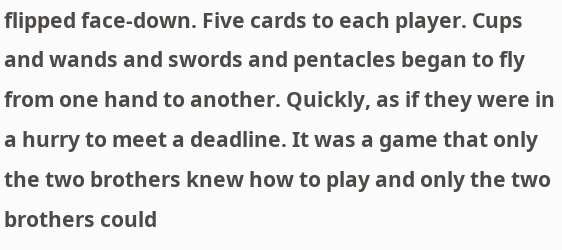flipped face-down. Five cards to each player. Cups and wands and swords and pentacles began to fly from one hand to another. Quickly, as if they were in a hurry to meet a deadline. It was a game that only the two brothers knew how to play and only the two brothers could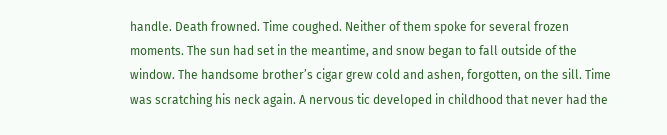handle. Death frowned. Time coughed. Neither of them spoke for several frozen moments. The sun had set in the meantime, and snow began to fall outside of the window. The handsome brother’s cigar grew cold and ashen, forgotten, on the sill. Time was scratching his neck again. A nervous tic developed in childhood that never had the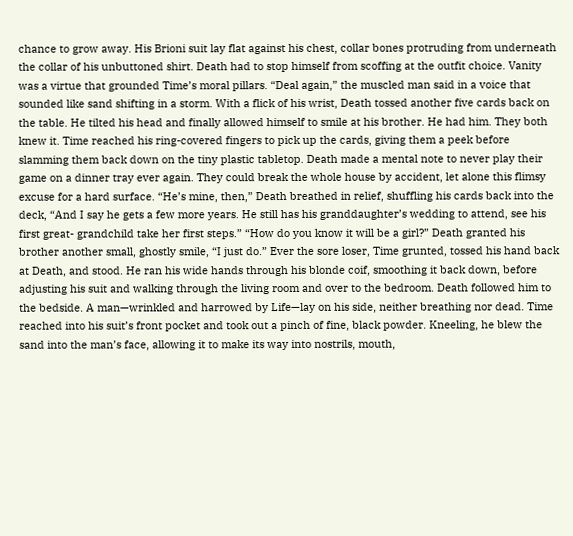chance to grow away. His Brioni suit lay flat against his chest, collar bones protruding from underneath the collar of his unbuttoned shirt. Death had to stop himself from scoffing at the outfit choice. Vanity was a virtue that grounded Time’s moral pillars. “Deal again,” the muscled man said in a voice that sounded like sand shifting in a storm. With a flick of his wrist, Death tossed another five cards back on the table. He tilted his head and finally allowed himself to smile at his brother. He had him. They both knew it. Time reached his ring-covered fingers to pick up the cards, giving them a peek before slamming them back down on the tiny plastic tabletop. Death made a mental note to never play their game on a dinner tray ever again. They could break the whole house by accident, let alone this flimsy excuse for a hard surface. “He’s mine, then,” Death breathed in relief, shuffling his cards back into the deck, “And I say he gets a few more years. He still has his granddaughter’s wedding to attend, see his first great- grandchild take her first steps.” “How do you know it will be a girl?” Death granted his brother another small, ghostly smile, “I just do.” Ever the sore loser, Time grunted, tossed his hand back at Death, and stood. He ran his wide hands through his blonde coif, smoothing it back down, before adjusting his suit and walking through the living room and over to the bedroom. Death followed him to the bedside. A man—wrinkled and harrowed by Life—lay on his side, neither breathing nor dead. Time reached into his suit’s front pocket and took out a pinch of fine, black powder. Kneeling, he blew the sand into the man’s face, allowing it to make its way into nostrils, mouth,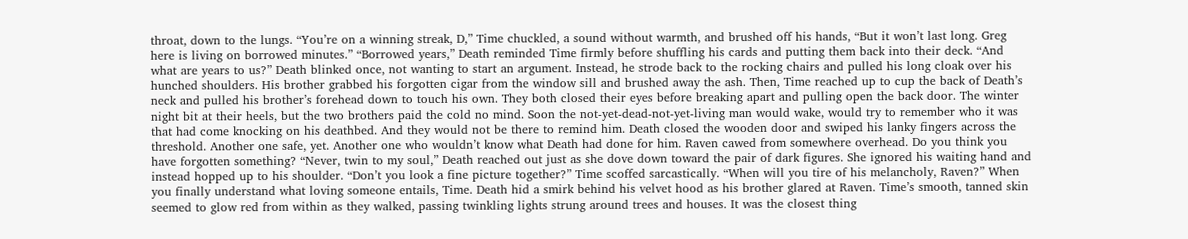throat, down to the lungs. “You’re on a winning streak, D,” Time chuckled, a sound without warmth, and brushed off his hands, “But it won’t last long. Greg here is living on borrowed minutes.” “Borrowed years,” Death reminded Time firmly before shuffling his cards and putting them back into their deck. “And what are years to us?” Death blinked once, not wanting to start an argument. Instead, he strode back to the rocking chairs and pulled his long cloak over his hunched shoulders. His brother grabbed his forgotten cigar from the window sill and brushed away the ash. Then, Time reached up to cup the back of Death’s neck and pulled his brother’s forehead down to touch his own. They both closed their eyes before breaking apart and pulling open the back door. The winter night bit at their heels, but the two brothers paid the cold no mind. Soon the not-yet-dead-not-yet-living man would wake, would try to remember who it was that had come knocking on his deathbed. And they would not be there to remind him. Death closed the wooden door and swiped his lanky fingers across the threshold. Another one safe, yet. Another one who wouldn’t know what Death had done for him. Raven cawed from somewhere overhead. Do you think you have forgotten something? “Never, twin to my soul,” Death reached out just as she dove down toward the pair of dark figures. She ignored his waiting hand and instead hopped up to his shoulder. “Don’t you look a fine picture together?” Time scoffed sarcastically. “When will you tire of his melancholy, Raven?” When you finally understand what loving someone entails, Time. Death hid a smirk behind his velvet hood as his brother glared at Raven. Time’s smooth, tanned skin seemed to glow red from within as they walked, passing twinkling lights strung around trees and houses. It was the closest thing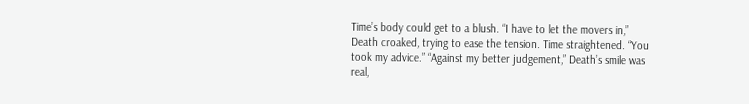Time’s body could get to a blush. “I have to let the movers in,” Death croaked, trying to ease the tension. Time straightened. “You took my advice.” “Against my better judgement,” Death’s smile was real,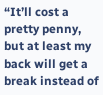“It’ll cost a pretty penny, but at least my back will get a break instead of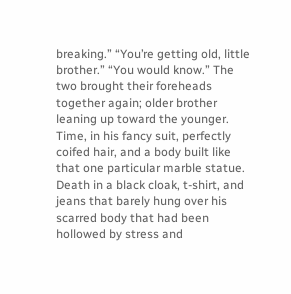breaking.” “You’re getting old, little brother.” “You would know.” The two brought their foreheads together again; older brother leaning up toward the younger. Time, in his fancy suit, perfectly coifed hair, and a body built like that one particular marble statue. Death in a black cloak, t-shirt, and jeans that barely hung over his scarred body that had been hollowed by stress and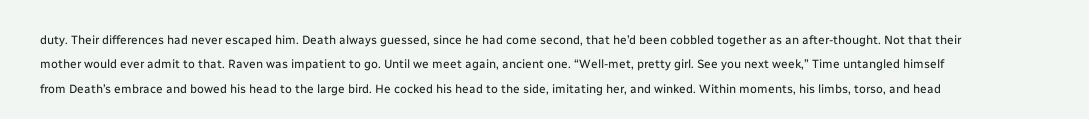duty. Their differences had never escaped him. Death always guessed, since he had come second, that he’d been cobbled together as an after-thought. Not that their mother would ever admit to that. Raven was impatient to go. Until we meet again, ancient one. “Well-met, pretty girl. See you next week,” Time untangled himself from Death’s embrace and bowed his head to the large bird. He cocked his head to the side, imitating her, and winked. Within moments, his limbs, torso, and head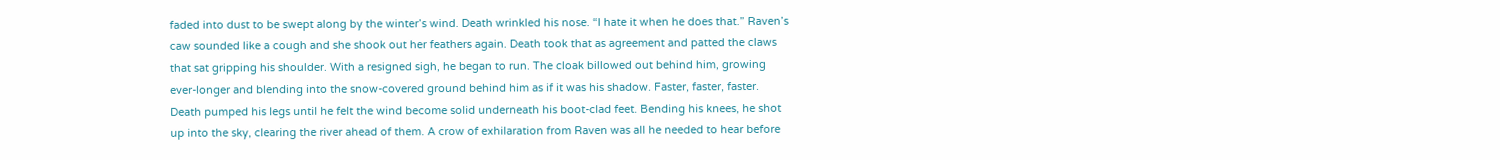faded into dust to be swept along by the winter’s wind. Death wrinkled his nose. “I hate it when he does that.” Raven’s caw sounded like a cough and she shook out her feathers again. Death took that as agreement and patted the claws that sat gripping his shoulder. With a resigned sigh, he began to run. The cloak billowed out behind him, growing ever-longer and blending into the snow-covered ground behind him as if it was his shadow. Faster, faster, faster. Death pumped his legs until he felt the wind become solid underneath his boot-clad feet. Bending his knees, he shot up into the sky, clearing the river ahead of them. A crow of exhilaration from Raven was all he needed to hear before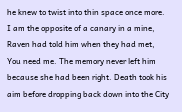he knew to twist into thin space once more. I am the opposite of a canary in a mine, Raven had told him when they had met, You need me. The memory never left him because she had been right. Death took his aim before dropping back down into the City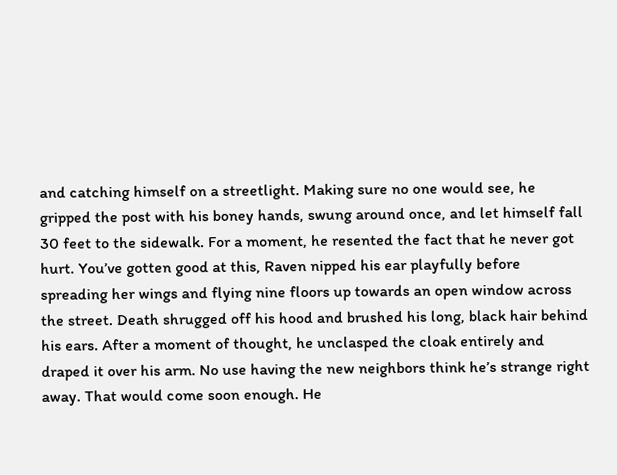and catching himself on a streetlight. Making sure no one would see, he gripped the post with his boney hands, swung around once, and let himself fall 30 feet to the sidewalk. For a moment, he resented the fact that he never got hurt. You’ve gotten good at this, Raven nipped his ear playfully before spreading her wings and flying nine floors up towards an open window across the street. Death shrugged off his hood and brushed his long, black hair behind his ears. After a moment of thought, he unclasped the cloak entirely and draped it over his arm. No use having the new neighbors think he’s strange right away. That would come soon enough. He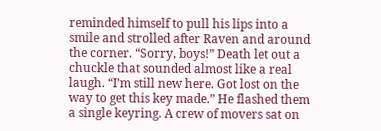reminded himself to pull his lips into a smile and strolled after Raven and around the corner. “Sorry, boys!” Death let out a chuckle that sounded almost like a real laugh. “I’m still new here. Got lost on the way to get this key made.” He flashed them a single keyring. A crew of movers sat on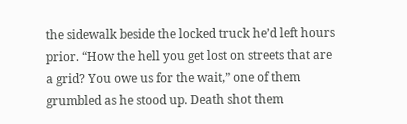the sidewalk beside the locked truck he’d left hours prior. “How the hell you get lost on streets that are a grid? You owe us for the wait,” one of them grumbled as he stood up. Death shot them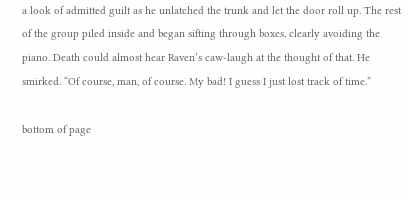a look of admitted guilt as he unlatched the trunk and let the door roll up. The rest of the group piled inside and began sifting through boxes, clearly avoiding the piano. Death could almost hear Raven’s caw-laugh at the thought of that. He smirked. “Of course, man, of course. My bad! I guess I just lost track of time.”

bottom of page